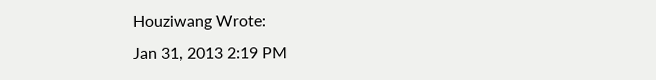Houziwang Wrote:
Jan 31, 2013 2:19 PM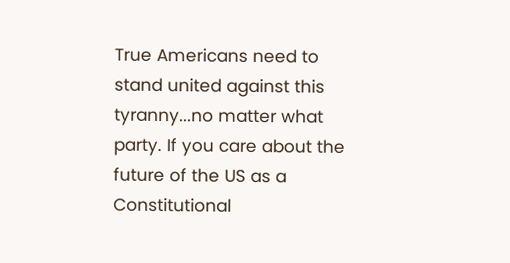True Americans need to stand united against this tyranny...no matter what party. If you care about the future of the US as a Constitutional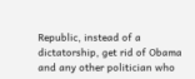Republic, instead of a dictatorship, get rid of Obama and any other politician who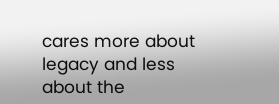cares more about legacy and less about the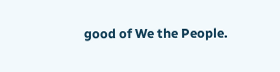good of We the People.